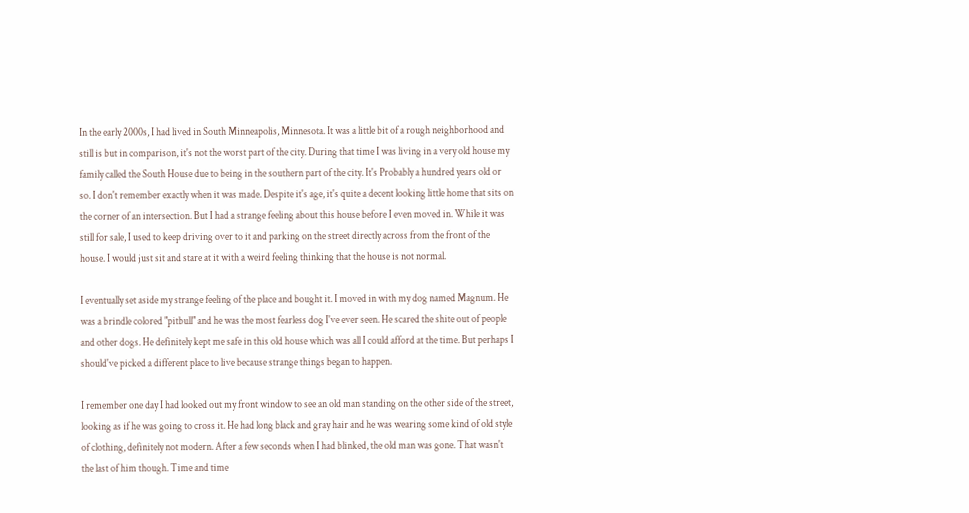In the early 2000s, I had lived in South Minneapolis, Minnesota. It was a little bit of a rough neighborhood and still is but in comparison, it's not the worst part of the city. During that time I was living in a very old house my family called the South House due to being in the southern part of the city. It's Probably a hundred years old or so. I don't remember exactly when it was made. Despite it's age, it's quite a decent looking little home that sits on the corner of an intersection. But I had a strange feeling about this house before I even moved in. While it was still for sale, I used to keep driving over to it and parking on the street directly across from the front of the house. I would just sit and stare at it with a weird feeling thinking that the house is not normal.

I eventually set aside my strange feeling of the place and bought it. I moved in with my dog named Magnum. He was a brindle colored "pitbull" and he was the most fearless dog I've ever seen. He scared the shite out of people and other dogs. He definitely kept me safe in this old house which was all I could afford at the time. But perhaps I should've picked a different place to live because strange things began to happen.

I remember one day I had looked out my front window to see an old man standing on the other side of the street, looking as if he was going to cross it. He had long black and gray hair and he was wearing some kind of old style of clothing, definitely not modern. After a few seconds when I had blinked, the old man was gone. That wasn't the last of him though. Time and time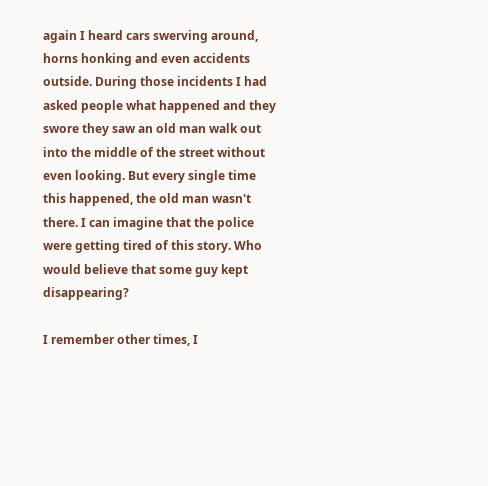again I heard cars swerving around, horns honking and even accidents outside. During those incidents I had asked people what happened and they swore they saw an old man walk out into the middle of the street without even looking. But every single time this happened, the old man wasn't there. I can imagine that the police were getting tired of this story. Who would believe that some guy kept disappearing?

I remember other times, I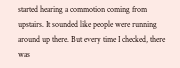started hearing a commotion coming from upstairs. It sounded like people were running around up there. But every time I checked, there was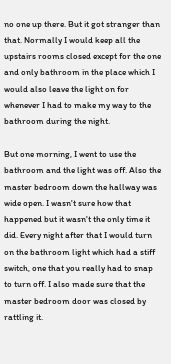no one up there. But it got stranger than that. Normally I would keep all the upstairs rooms closed except for the one and only bathroom in the place which I would also leave the light on for whenever I had to make my way to the bathroom during the night.

But one morning, I went to use the bathroom and the light was off. Also the master bedroom down the hallway was wide open. I wasn't sure how that happened but it wasn't the only time it did. Every night after that I would turn on the bathroom light which had a stiff switch, one that you really had to snap to turn off. I also made sure that the master bedroom door was closed by rattling it.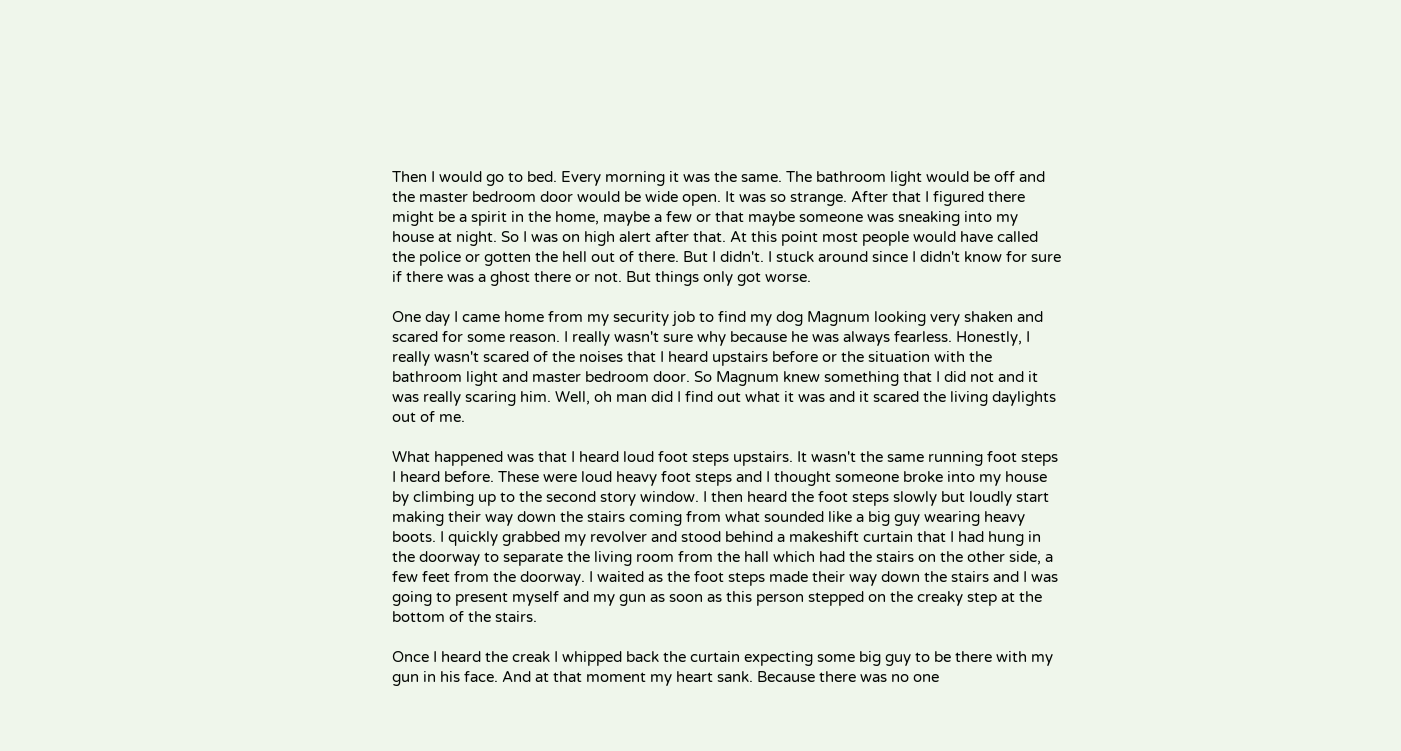Then I would go to bed. Every morning it was the same. The bathroom light would be off and the master bedroom door would be wide open. It was so strange. After that I figured there might be a spirit in the home, maybe a few or that maybe someone was sneaking into my house at night. So I was on high alert after that. At this point most people would have called the police or gotten the hell out of there. But I didn't. I stuck around since I didn't know for sure if there was a ghost there or not. But things only got worse.

One day I came home from my security job to find my dog Magnum looking very shaken and scared for some reason. I really wasn't sure why because he was always fearless. Honestly, I really wasn't scared of the noises that I heard upstairs before or the situation with the bathroom light and master bedroom door. So Magnum knew something that I did not and it was really scaring him. Well, oh man did I find out what it was and it scared the living daylights out of me.

What happened was that I heard loud foot steps upstairs. It wasn't the same running foot steps I heard before. These were loud heavy foot steps and I thought someone broke into my house by climbing up to the second story window. I then heard the foot steps slowly but loudly start making their way down the stairs coming from what sounded like a big guy wearing heavy boots. I quickly grabbed my revolver and stood behind a makeshift curtain that I had hung in the doorway to separate the living room from the hall which had the stairs on the other side, a few feet from the doorway. I waited as the foot steps made their way down the stairs and I was going to present myself and my gun as soon as this person stepped on the creaky step at the bottom of the stairs.

Once I heard the creak I whipped back the curtain expecting some big guy to be there with my gun in his face. And at that moment my heart sank. Because there was no one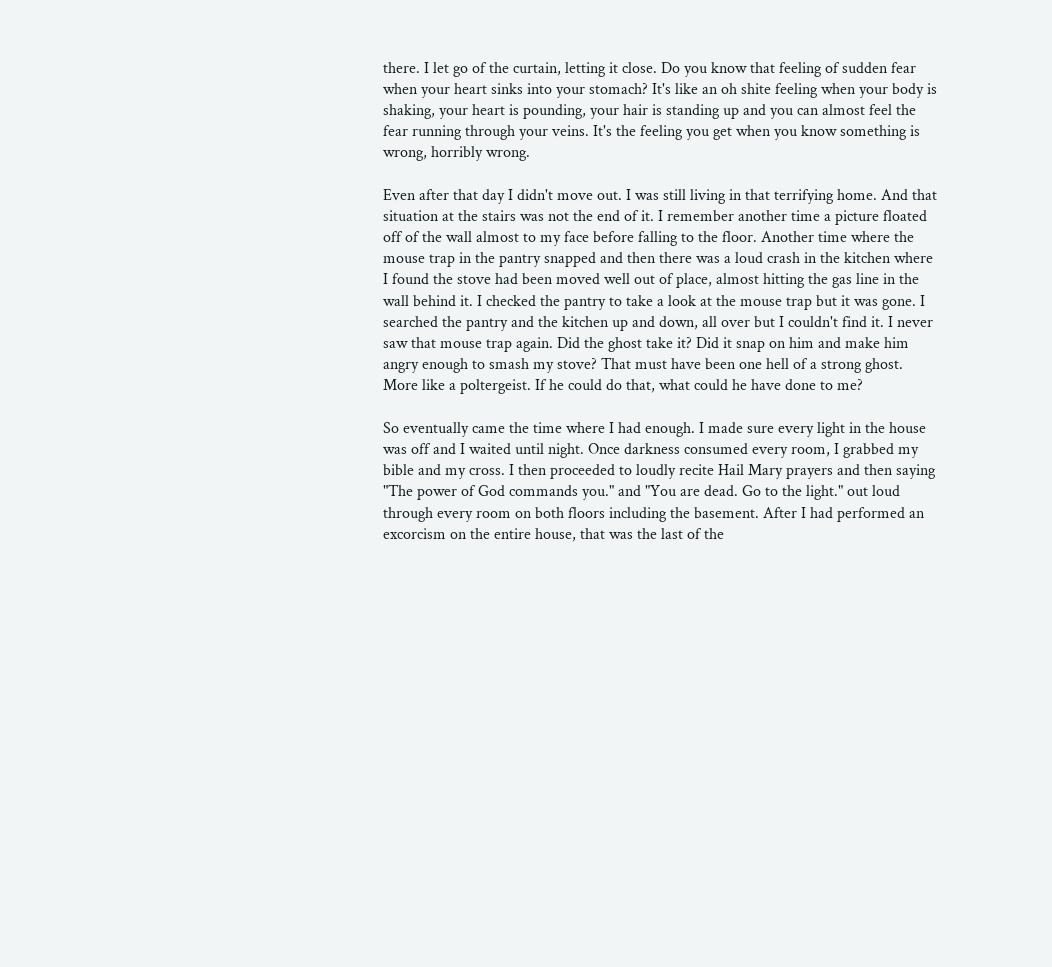there. I let go of the curtain, letting it close. Do you know that feeling of sudden fear when your heart sinks into your stomach? It's like an oh shite feeling when your body is shaking, your heart is pounding, your hair is standing up and you can almost feel the fear running through your veins. It's the feeling you get when you know something is wrong, horribly wrong.

Even after that day I didn't move out. I was still living in that terrifying home. And that situation at the stairs was not the end of it. I remember another time a picture floated off of the wall almost to my face before falling to the floor. Another time where the mouse trap in the pantry snapped and then there was a loud crash in the kitchen where I found the stove had been moved well out of place, almost hitting the gas line in the wall behind it. I checked the pantry to take a look at the mouse trap but it was gone. I searched the pantry and the kitchen up and down, all over but I couldn't find it. I never saw that mouse trap again. Did the ghost take it? Did it snap on him and make him angry enough to smash my stove? That must have been one hell of a strong ghost. More like a poltergeist. If he could do that, what could he have done to me?

So eventually came the time where I had enough. I made sure every light in the house was off and I waited until night. Once darkness consumed every room, I grabbed my bible and my cross. I then proceeded to loudly recite Hail Mary prayers and then saying "The power of God commands you." and "You are dead. Go to the light." out loud through every room on both floors including the basement. After I had performed an excorcism on the entire house, that was the last of the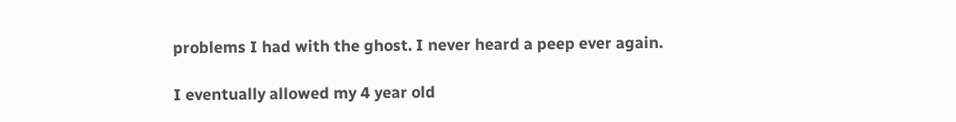problems I had with the ghost. I never heard a peep ever again.

I eventually allowed my 4 year old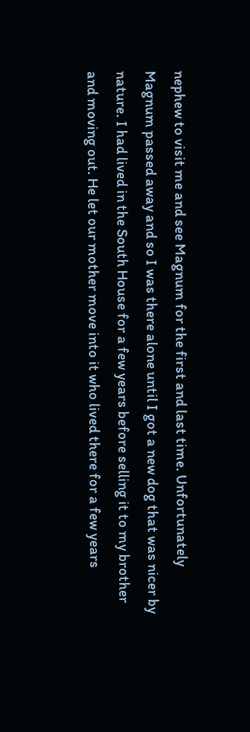nephew to visit me and see Magnum for the first and last time. Unfortunately Magnum passed away and so I was there alone until I got a new dog that was nicer by nature. I had lived in the South House for a few years before selling it to my brother and moving out. He let our mother move into it who lived there for a few years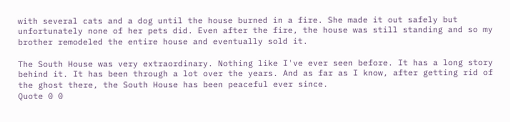with several cats and a dog until the house burned in a fire. She made it out safely but unfortunately none of her pets did. Even after the fire, the house was still standing and so my brother remodeled the entire house and eventually sold it.

The South House was very extraordinary. Nothing like I've ever seen before. It has a long story behind it. It has been through a lot over the years. And as far as I know, after getting rid of the ghost there, the South House has been peaceful ever since.
Quote 0 0